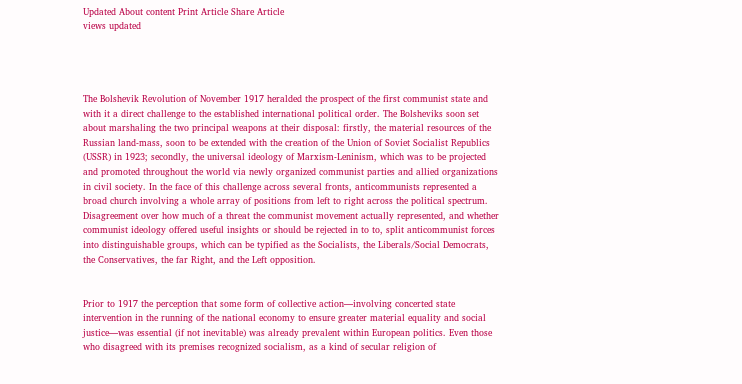Updated About content Print Article Share Article
views updated




The Bolshevik Revolution of November 1917 heralded the prospect of the first communist state and with it a direct challenge to the established international political order. The Bolsheviks soon set about marshaling the two principal weapons at their disposal: firstly, the material resources of the Russian land-mass, soon to be extended with the creation of the Union of Soviet Socialist Republics (USSR) in 1923; secondly, the universal ideology of Marxism-Leninism, which was to be projected and promoted throughout the world via newly organized communist parties and allied organizations in civil society. In the face of this challenge across several fronts, anticommunists represented a broad church involving a whole array of positions from left to right across the political spectrum. Disagreement over how much of a threat the communist movement actually represented, and whether communist ideology offered useful insights or should be rejected in to to, split anticommunist forces into distinguishable groups, which can be typified as the Socialists, the Liberals/Social Democrats, the Conservatives, the far Right, and the Left opposition.


Prior to 1917 the perception that some form of collective action—involving concerted state intervention in the running of the national economy to ensure greater material equality and social justice—was essential (if not inevitable) was already prevalent within European politics. Even those who disagreed with its premises recognized socialism, as a kind of secular religion of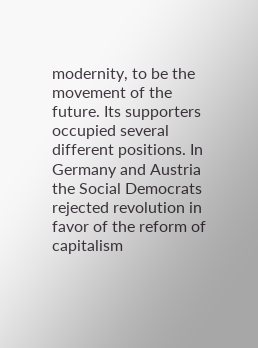modernity, to be the movement of the future. Its supporters occupied several different positions. In Germany and Austria the Social Democrats rejected revolution in favor of the reform of capitalism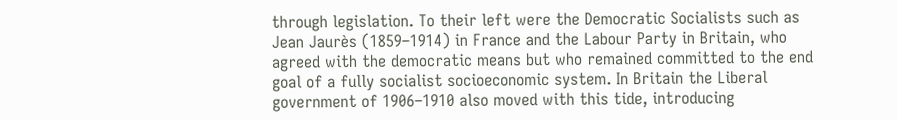through legislation. To their left were the Democratic Socialists such as Jean Jaurès (1859–1914) in France and the Labour Party in Britain, who agreed with the democratic means but who remained committed to the end goal of a fully socialist socioeconomic system. In Britain the Liberal government of 1906–1910 also moved with this tide, introducing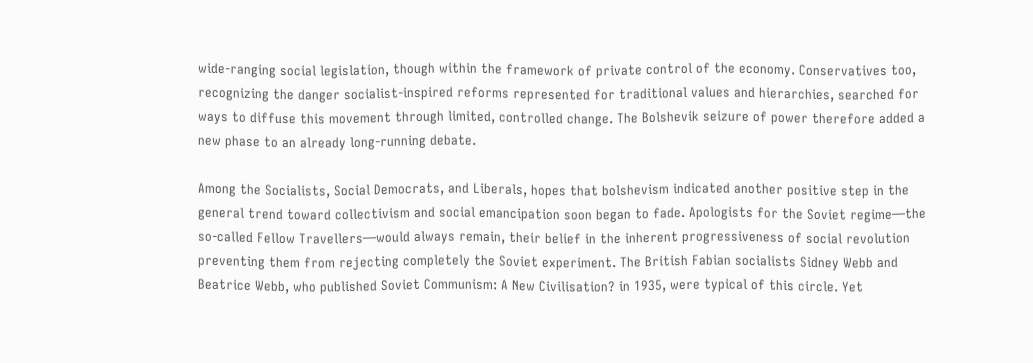wide-ranging social legislation, though within the framework of private control of the economy. Conservatives too, recognizing the danger socialist-inspired reforms represented for traditional values and hierarchies, searched for ways to diffuse this movement through limited, controlled change. The Bolshevik seizure of power therefore added a new phase to an already long-running debate.

Among the Socialists, Social Democrats, and Liberals, hopes that bolshevism indicated another positive step in the general trend toward collectivism and social emancipation soon began to fade. Apologists for the Soviet regime—the so-called Fellow Travellers—would always remain, their belief in the inherent progressiveness of social revolution preventing them from rejecting completely the Soviet experiment. The British Fabian socialists Sidney Webb and Beatrice Webb, who published Soviet Communism: A New Civilisation? in 1935, were typical of this circle. Yet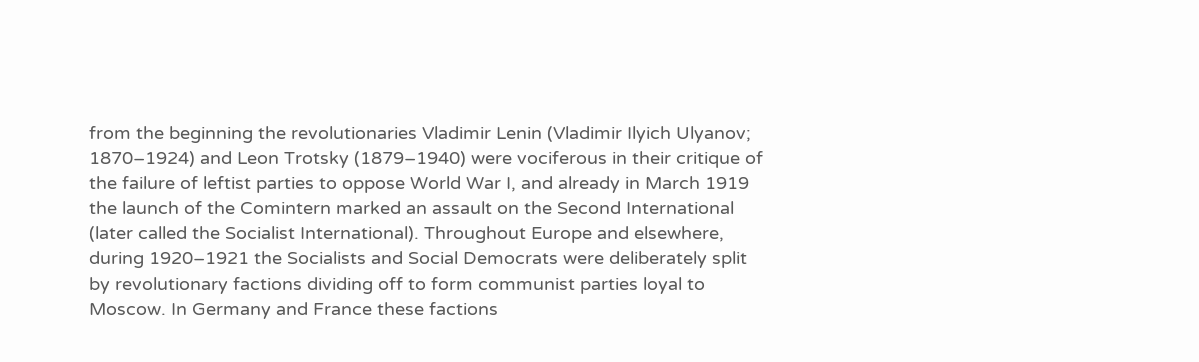from the beginning the revolutionaries Vladimir Lenin (Vladimir Ilyich Ulyanov; 1870–1924) and Leon Trotsky (1879–1940) were vociferous in their critique of the failure of leftist parties to oppose World War I, and already in March 1919 the launch of the Comintern marked an assault on the Second International (later called the Socialist International). Throughout Europe and elsewhere, during 1920–1921 the Socialists and Social Democrats were deliberately split by revolutionary factions dividing off to form communist parties loyal to Moscow. In Germany and France these factions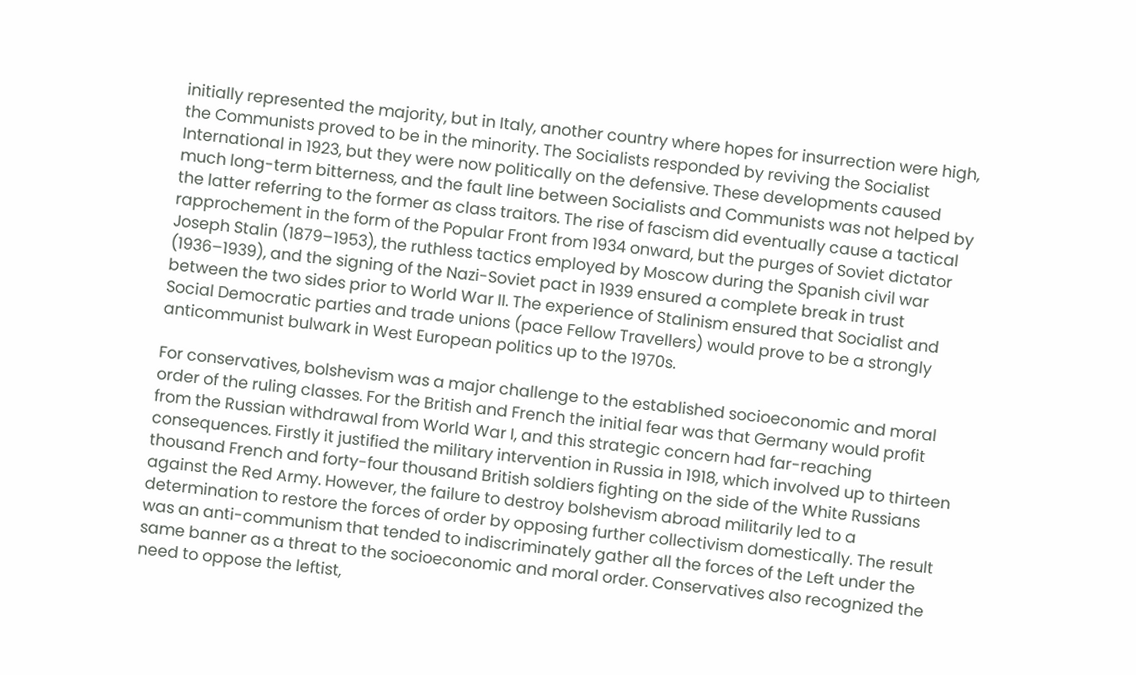initially represented the majority, but in Italy, another country where hopes for insurrection were high, the Communists proved to be in the minority. The Socialists responded by reviving the Socialist International in 1923, but they were now politically on the defensive. These developments caused much long-term bitterness, and the fault line between Socialists and Communists was not helped by the latter referring to the former as class traitors. The rise of fascism did eventually cause a tactical rapprochement in the form of the Popular Front from 1934 onward, but the purges of Soviet dictator Joseph Stalin (1879–1953), the ruthless tactics employed by Moscow during the Spanish civil war (1936–1939), and the signing of the Nazi-Soviet pact in 1939 ensured a complete break in trust between the two sides prior to World War II. The experience of Stalinism ensured that Socialist and Social Democratic parties and trade unions (pace Fellow Travellers) would prove to be a strongly anticommunist bulwark in West European politics up to the 1970s.

For conservatives, bolshevism was a major challenge to the established socioeconomic and moral order of the ruling classes. For the British and French the initial fear was that Germany would profit from the Russian withdrawal from World War I, and this strategic concern had far-reaching consequences. Firstly it justified the military intervention in Russia in 1918, which involved up to thirteen thousand French and forty-four thousand British soldiers fighting on the side of the White Russians against the Red Army. However, the failure to destroy bolshevism abroad militarily led to a determination to restore the forces of order by opposing further collectivism domestically. The result was an anti-communism that tended to indiscriminately gather all the forces of the Left under the same banner as a threat to the socioeconomic and moral order. Conservatives also recognized the need to oppose the leftist,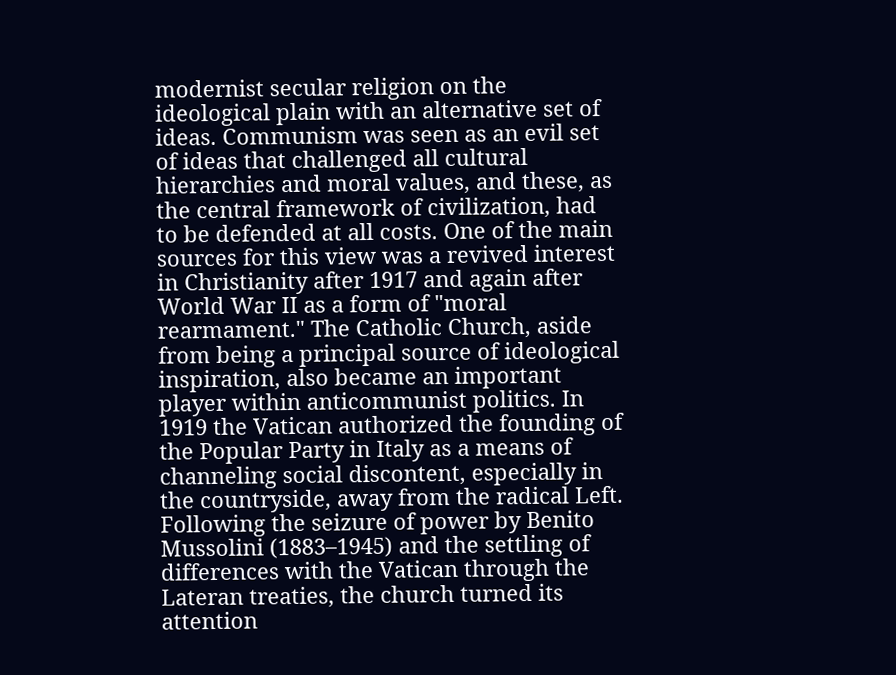modernist secular religion on the ideological plain with an alternative set of ideas. Communism was seen as an evil set of ideas that challenged all cultural hierarchies and moral values, and these, as the central framework of civilization, had to be defended at all costs. One of the main sources for this view was a revived interest in Christianity after 1917 and again after World War II as a form of "moral rearmament." The Catholic Church, aside from being a principal source of ideological inspiration, also became an important player within anticommunist politics. In 1919 the Vatican authorized the founding of the Popular Party in Italy as a means of channeling social discontent, especially in the countryside, away from the radical Left. Following the seizure of power by Benito Mussolini (1883–1945) and the settling of differences with the Vatican through the Lateran treaties, the church turned its attention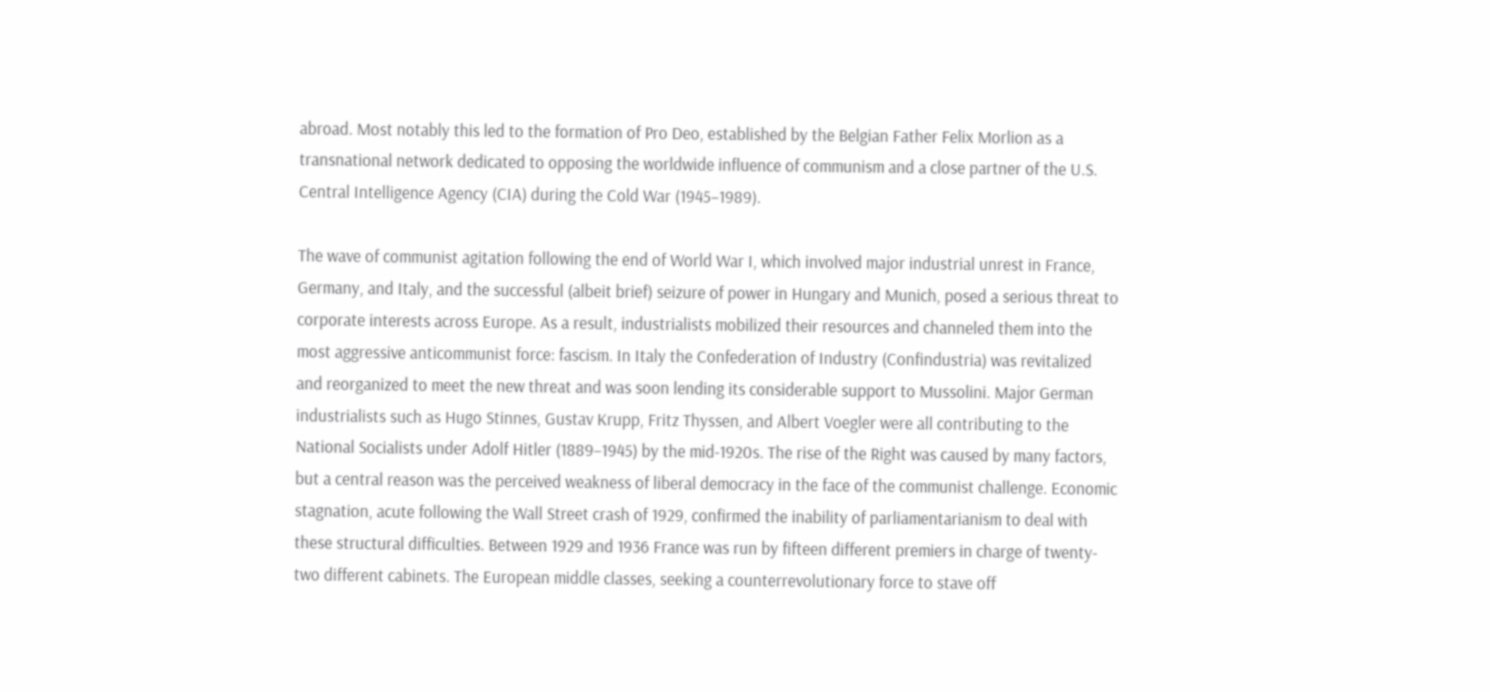abroad. Most notably this led to the formation of Pro Deo, established by the Belgian Father Felix Morlion as a transnational network dedicated to opposing the worldwide influence of communism and a close partner of the U.S. Central Intelligence Agency (CIA) during the Cold War (1945–1989).

The wave of communist agitation following the end of World War I, which involved major industrial unrest in France, Germany, and Italy, and the successful (albeit brief) seizure of power in Hungary and Munich, posed a serious threat to corporate interests across Europe. As a result, industrialists mobilized their resources and channeled them into the most aggressive anticommunist force: fascism. In Italy the Confederation of Industry (Confindustria) was revitalized and reorganized to meet the new threat and was soon lending its considerable support to Mussolini. Major German industrialists such as Hugo Stinnes, Gustav Krupp, Fritz Thyssen, and Albert Voegler were all contributing to the National Socialists under Adolf Hitler (1889–1945) by the mid-1920s. The rise of the Right was caused by many factors, but a central reason was the perceived weakness of liberal democracy in the face of the communist challenge. Economic stagnation, acute following the Wall Street crash of 1929, confirmed the inability of parliamentarianism to deal with these structural difficulties. Between 1929 and 1936 France was run by fifteen different premiers in charge of twenty-two different cabinets. The European middle classes, seeking a counterrevolutionary force to stave off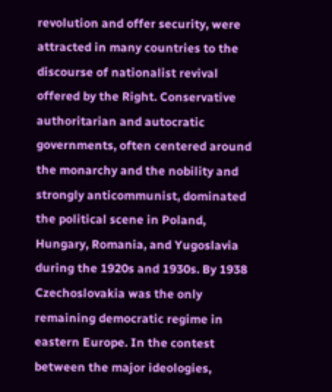revolution and offer security, were attracted in many countries to the discourse of nationalist revival offered by the Right. Conservative authoritarian and autocratic governments, often centered around the monarchy and the nobility and strongly anticommunist, dominated the political scene in Poland, Hungary, Romania, and Yugoslavia during the 1920s and 1930s. By 1938 Czechoslovakia was the only remaining democratic regime in eastern Europe. In the contest between the major ideologies,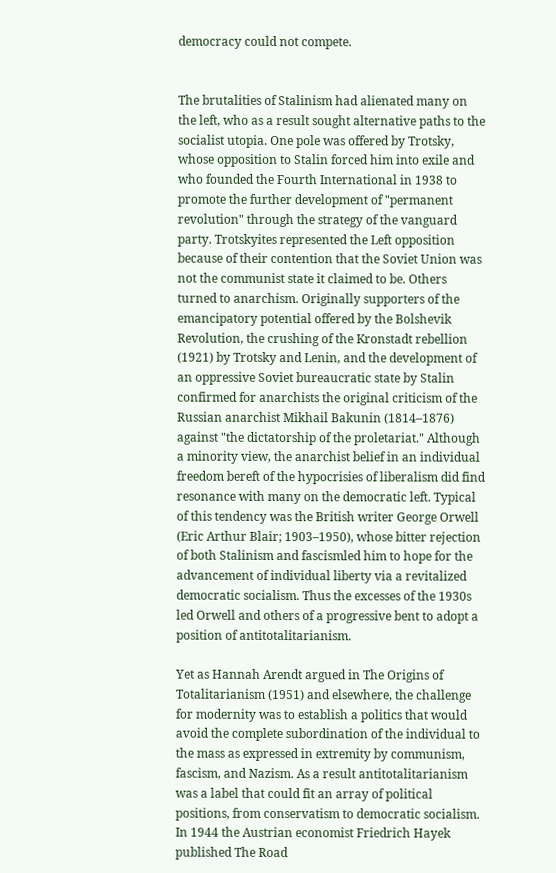democracy could not compete.


The brutalities of Stalinism had alienated many on the left, who as a result sought alternative paths to the socialist utopia. One pole was offered by Trotsky, whose opposition to Stalin forced him into exile and who founded the Fourth International in 1938 to promote the further development of "permanent revolution" through the strategy of the vanguard party. Trotskyites represented the Left opposition because of their contention that the Soviet Union was not the communist state it claimed to be. Others turned to anarchism. Originally supporters of the emancipatory potential offered by the Bolshevik Revolution, the crushing of the Kronstadt rebellion (1921) by Trotsky and Lenin, and the development of an oppressive Soviet bureaucratic state by Stalin confirmed for anarchists the original criticism of the Russian anarchist Mikhail Bakunin (1814–1876) against "the dictatorship of the proletariat." Although a minority view, the anarchist belief in an individual freedom bereft of the hypocrisies of liberalism did find resonance with many on the democratic left. Typical of this tendency was the British writer George Orwell (Eric Arthur Blair; 1903–1950), whose bitter rejection of both Stalinism and fascismled him to hope for the advancement of individual liberty via a revitalized democratic socialism. Thus the excesses of the 1930s led Orwell and others of a progressive bent to adopt a position of antitotalitarianism.

Yet as Hannah Arendt argued in The Origins of Totalitarianism (1951) and elsewhere, the challenge for modernity was to establish a politics that would avoid the complete subordination of the individual to the mass as expressed in extremity by communism, fascism, and Nazism. As a result antitotalitarianism was a label that could fit an array of political positions, from conservatism to democratic socialism. In 1944 the Austrian economist Friedrich Hayek published The Road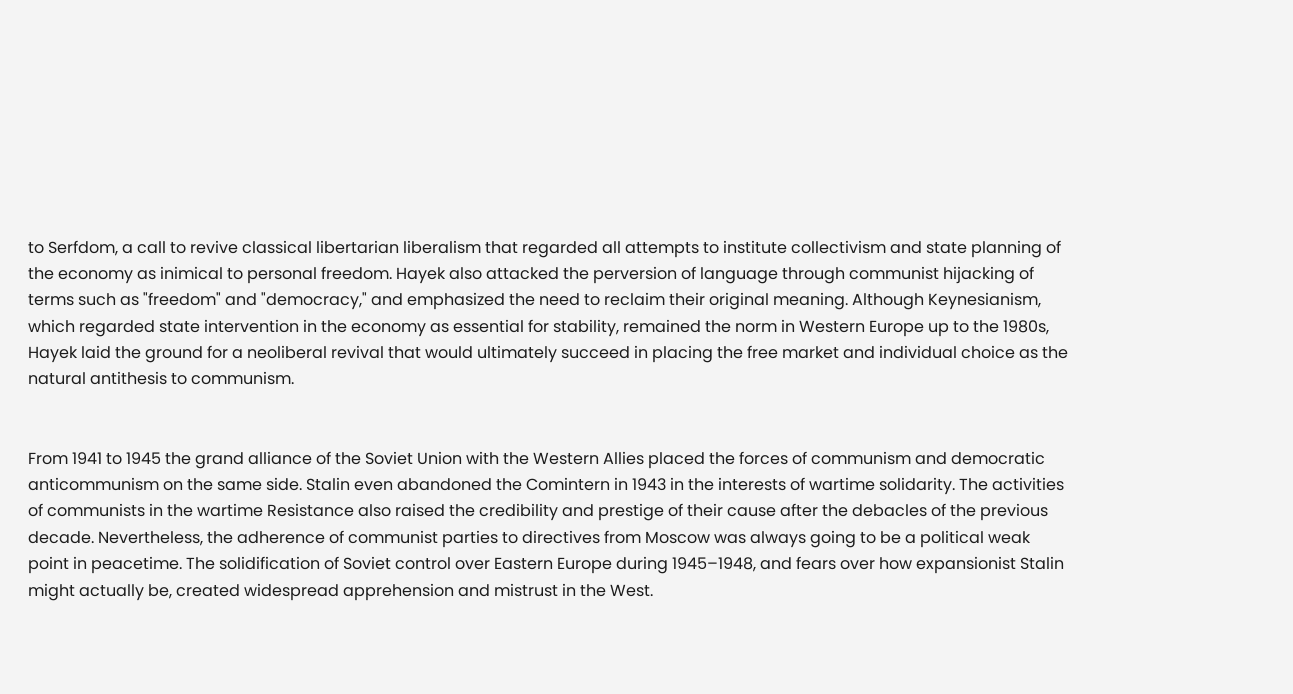to Serfdom, a call to revive classical libertarian liberalism that regarded all attempts to institute collectivism and state planning of the economy as inimical to personal freedom. Hayek also attacked the perversion of language through communist hijacking of terms such as "freedom" and "democracy," and emphasized the need to reclaim their original meaning. Although Keynesianism, which regarded state intervention in the economy as essential for stability, remained the norm in Western Europe up to the 1980s, Hayek laid the ground for a neoliberal revival that would ultimately succeed in placing the free market and individual choice as the natural antithesis to communism.


From 1941 to 1945 the grand alliance of the Soviet Union with the Western Allies placed the forces of communism and democratic anticommunism on the same side. Stalin even abandoned the Comintern in 1943 in the interests of wartime solidarity. The activities of communists in the wartime Resistance also raised the credibility and prestige of their cause after the debacles of the previous decade. Nevertheless, the adherence of communist parties to directives from Moscow was always going to be a political weak point in peacetime. The solidification of Soviet control over Eastern Europe during 1945–1948, and fears over how expansionist Stalin might actually be, created widespread apprehension and mistrust in the West.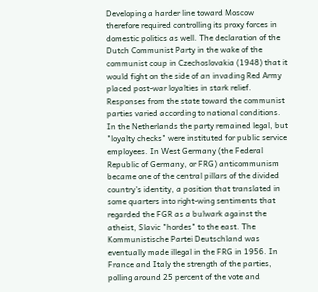Developing a harder line toward Moscow therefore required controlling its proxy forces in domestic politics as well. The declaration of the Dutch Communist Party in the wake of the communist coup in Czechoslovakia (1948) that it would fight on the side of an invading Red Army placed post-war loyalties in stark relief. Responses from the state toward the communist parties varied according to national conditions. In the Netherlands the party remained legal, but "loyalty checks" were instituted for public service employees. In West Germany (the Federal Republic of Germany, or FRG) anticommunism became one of the central pillars of the divided country's identity, a position that translated in some quarters into right-wing sentiments that regarded the FGR as a bulwark against the atheist, Slavic "hordes" to the east. The Kommunistische Partei Deutschland was eventually made illegal in the FRG in 1956. In France and Italy the strength of the parties, polling around 25 percent of the vote and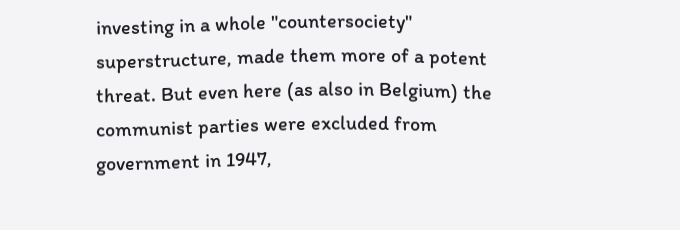investing in a whole "countersociety" superstructure, made them more of a potent threat. But even here (as also in Belgium) the communist parties were excluded from government in 1947,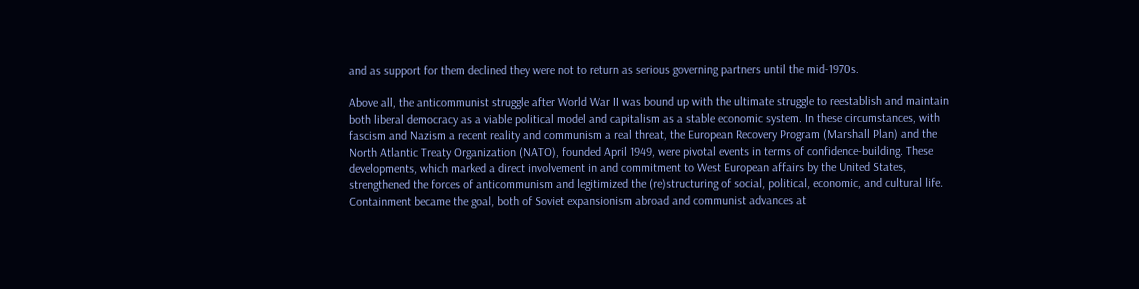and as support for them declined they were not to return as serious governing partners until the mid-1970s.

Above all, the anticommunist struggle after World War II was bound up with the ultimate struggle to reestablish and maintain both liberal democracy as a viable political model and capitalism as a stable economic system. In these circumstances, with fascism and Nazism a recent reality and communism a real threat, the European Recovery Program (Marshall Plan) and the North Atlantic Treaty Organization (NATO), founded April 1949, were pivotal events in terms of confidence-building. These developments, which marked a direct involvement in and commitment to West European affairs by the United States, strengthened the forces of anticommunism and legitimized the (re)structuring of social, political, economic, and cultural life. Containment became the goal, both of Soviet expansionism abroad and communist advances at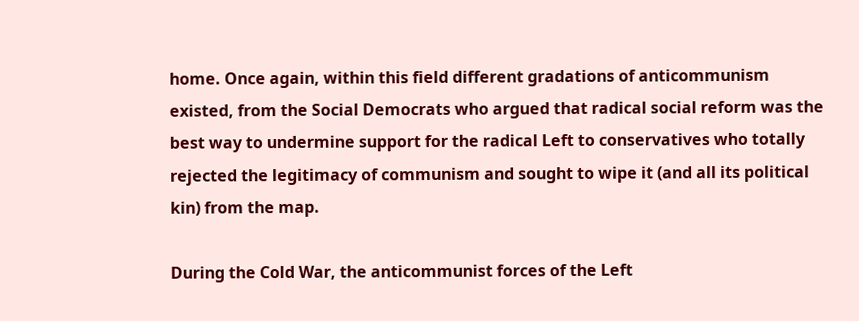home. Once again, within this field different gradations of anticommunism existed, from the Social Democrats who argued that radical social reform was the best way to undermine support for the radical Left to conservatives who totally rejected the legitimacy of communism and sought to wipe it (and all its political kin) from the map.

During the Cold War, the anticommunist forces of the Left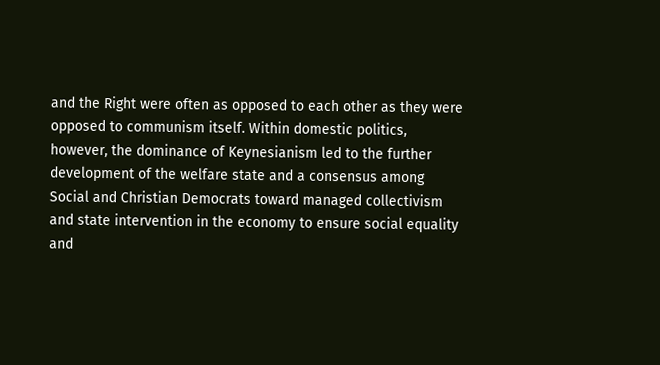and the Right were often as opposed to each other as they were opposed to communism itself. Within domestic politics, however, the dominance of Keynesianism led to the further development of the welfare state and a consensus among Social and Christian Democrats toward managed collectivism and state intervention in the economy to ensure social equality and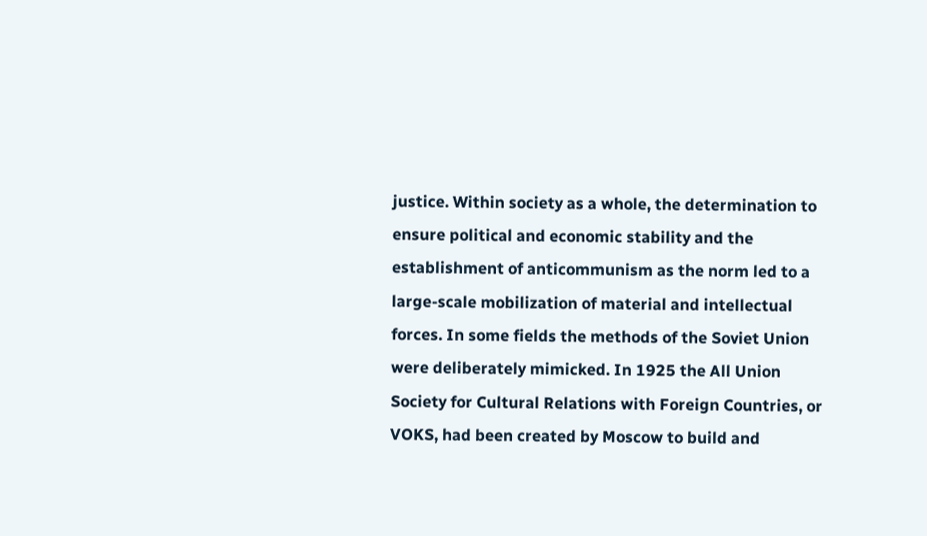justice. Within society as a whole, the determination to ensure political and economic stability and the establishment of anticommunism as the norm led to a large-scale mobilization of material and intellectual forces. In some fields the methods of the Soviet Union were deliberately mimicked. In 1925 the All Union Society for Cultural Relations with Foreign Countries, or VOKS, had been created by Moscow to build and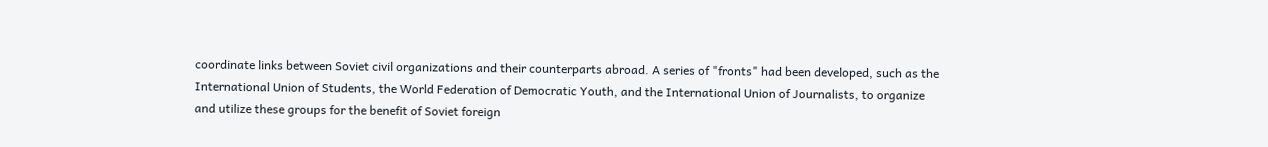coordinate links between Soviet civil organizations and their counterparts abroad. A series of "fronts" had been developed, such as the International Union of Students, the World Federation of Democratic Youth, and the International Union of Journalists, to organize and utilize these groups for the benefit of Soviet foreign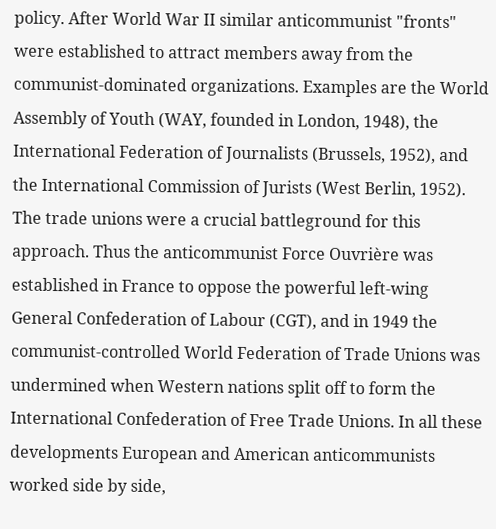policy. After World War II similar anticommunist "fronts" were established to attract members away from the communist-dominated organizations. Examples are the World Assembly of Youth (WAY, founded in London, 1948), the International Federation of Journalists (Brussels, 1952), and the International Commission of Jurists (West Berlin, 1952). The trade unions were a crucial battleground for this approach. Thus the anticommunist Force Ouvrière was established in France to oppose the powerful left-wing General Confederation of Labour (CGT), and in 1949 the communist-controlled World Federation of Trade Unions was undermined when Western nations split off to form the International Confederation of Free Trade Unions. In all these developments European and American anticommunists worked side by side,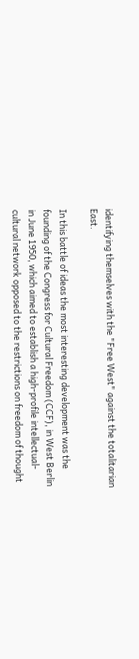identifying themselves with the "Free West" against the totalitarian East.

In this battle of ideas the most interesting development was the founding of the Congress for Cultural Freedom (CCF), in West Berlin in June 1950, which aimed to establish a high-profile intellectual-cultural network opposed to the restrictions on freedom of thought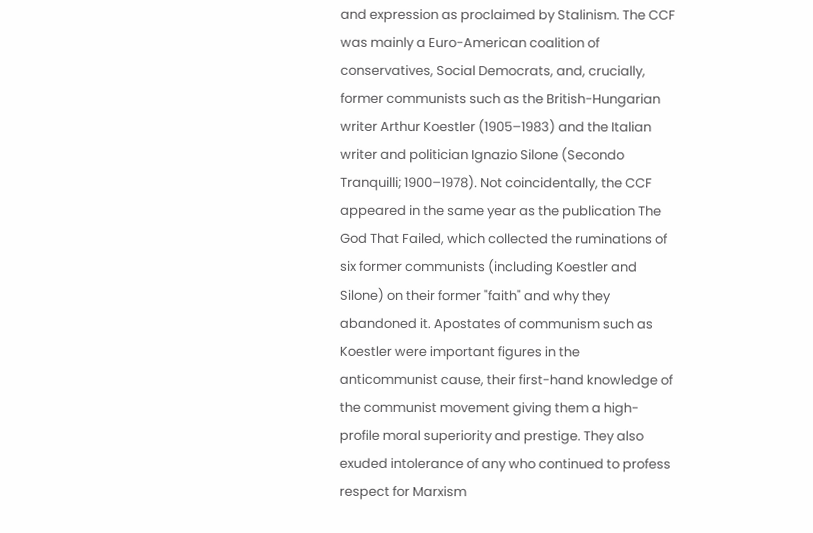and expression as proclaimed by Stalinism. The CCF was mainly a Euro-American coalition of conservatives, Social Democrats, and, crucially, former communists such as the British-Hungarian writer Arthur Koestler (1905–1983) and the Italian writer and politician Ignazio Silone (Secondo Tranquilli; 1900–1978). Not coincidentally, the CCF appeared in the same year as the publication The God That Failed, which collected the ruminations of six former communists (including Koestler and Silone) on their former "faith" and why they abandoned it. Apostates of communism such as Koestler were important figures in the anticommunist cause, their first-hand knowledge of the communist movement giving them a high-profile moral superiority and prestige. They also exuded intolerance of any who continued to profess respect for Marxism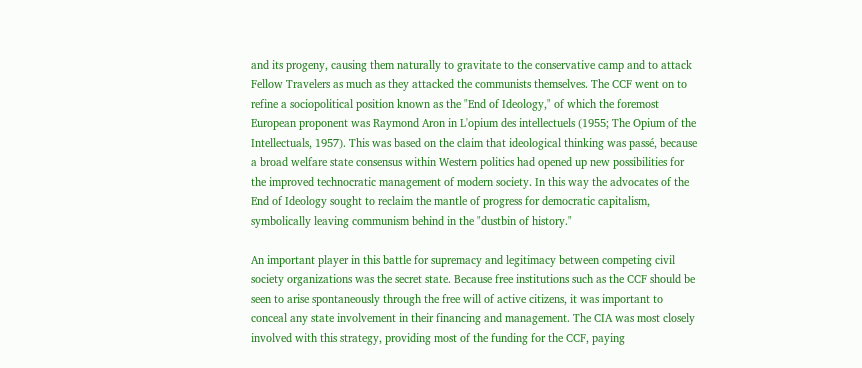and its progeny, causing them naturally to gravitate to the conservative camp and to attack Fellow Travelers as much as they attacked the communists themselves. The CCF went on to refine a sociopolitical position known as the "End of Ideology," of which the foremost European proponent was Raymond Aron in L'opium des intellectuels (1955; The Opium of the Intellectuals, 1957). This was based on the claim that ideological thinking was passé, because a broad welfare state consensus within Western politics had opened up new possibilities for the improved technocratic management of modern society. In this way the advocates of the End of Ideology sought to reclaim the mantle of progress for democratic capitalism, symbolically leaving communism behind in the "dustbin of history."

An important player in this battle for supremacy and legitimacy between competing civil society organizations was the secret state. Because free institutions such as the CCF should be seen to arise spontaneously through the free will of active citizens, it was important to conceal any state involvement in their financing and management. The CIA was most closely involved with this strategy, providing most of the funding for the CCF, paying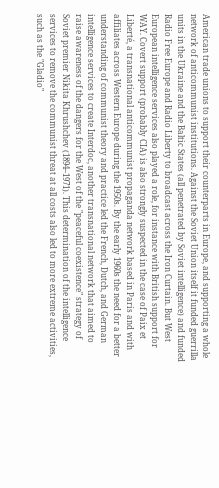American trade unions to support their counterparts in Europe, and supporting a whole network of anticommunist institutions. Against the Soviet Union itself it funded guerrilla units in the Ukraine and the Baltic States (all penetrated by Soviet intelligence) and funded Radio Free Europe and Radio Liberty to broadcast across the Iron Curtain. But West European intelligence services also played a role, for instance with British support for WAY. Covert support (probably CIA) is also strongly suspected in the case of Paix et Liberté, a transnational anticommunist propaganda network based in Paris and with affiliates across Western Europe during the 1950s. By the early 1960s the need for a better understanding of communist theory and practice led the French, Dutch, and German intelligence services to create Interdoc, another transnational network that aimed to raise awareness of the dangers for the West of the "peaceful coexistence" strategy of Soviet premier Nikita Khrushchev (1894–1971). This determination of the intelligence services to remove the communist threat at all costs also led to more extreme activities, such as the "Gladio"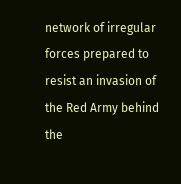network of irregular forces prepared to resist an invasion of the Red Army behind the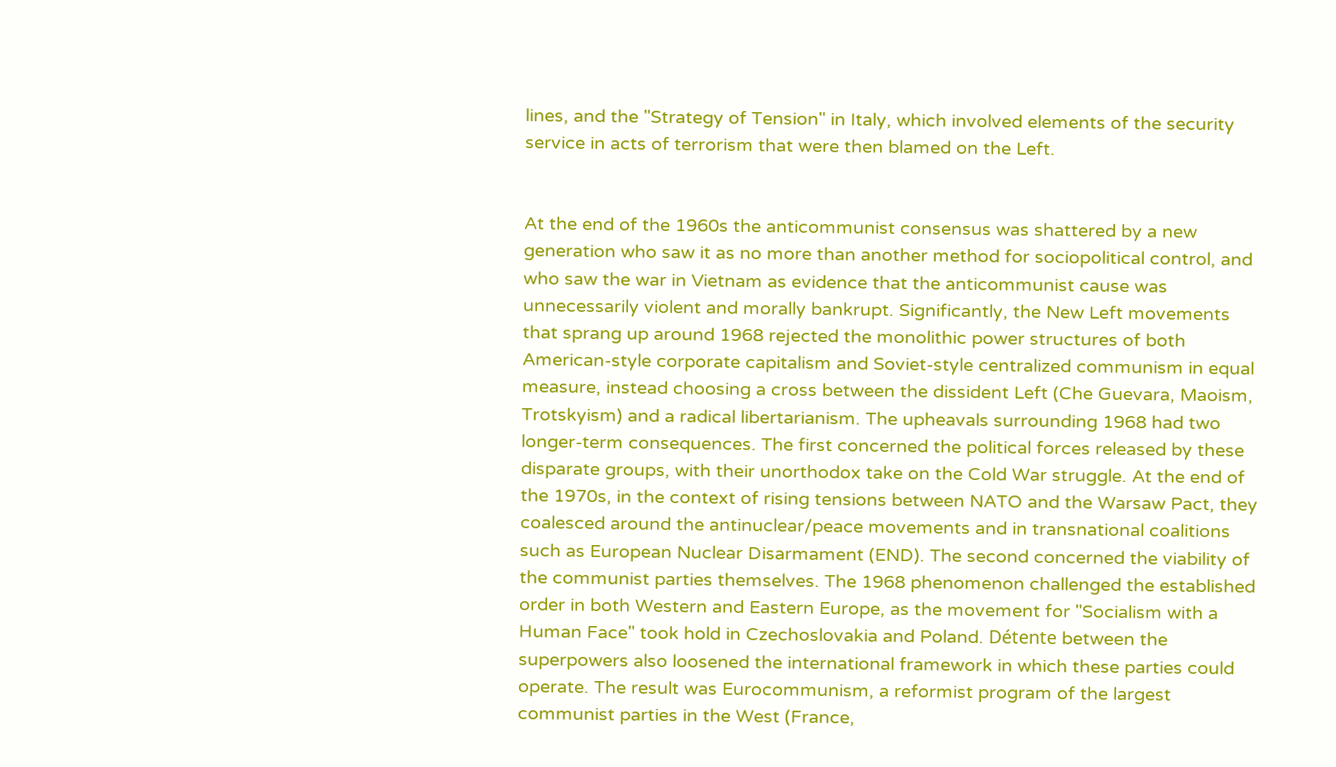lines, and the "Strategy of Tension" in Italy, which involved elements of the security service in acts of terrorism that were then blamed on the Left.


At the end of the 1960s the anticommunist consensus was shattered by a new generation who saw it as no more than another method for sociopolitical control, and who saw the war in Vietnam as evidence that the anticommunist cause was unnecessarily violent and morally bankrupt. Significantly, the New Left movements that sprang up around 1968 rejected the monolithic power structures of both American-style corporate capitalism and Soviet-style centralized communism in equal measure, instead choosing a cross between the dissident Left (Che Guevara, Maoism, Trotskyism) and a radical libertarianism. The upheavals surrounding 1968 had two longer-term consequences. The first concerned the political forces released by these disparate groups, with their unorthodox take on the Cold War struggle. At the end of the 1970s, in the context of rising tensions between NATO and the Warsaw Pact, they coalesced around the antinuclear/peace movements and in transnational coalitions such as European Nuclear Disarmament (END). The second concerned the viability of the communist parties themselves. The 1968 phenomenon challenged the established order in both Western and Eastern Europe, as the movement for "Socialism with a Human Face" took hold in Czechoslovakia and Poland. Détente between the superpowers also loosened the international framework in which these parties could operate. The result was Eurocommunism, a reformist program of the largest communist parties in the West (France,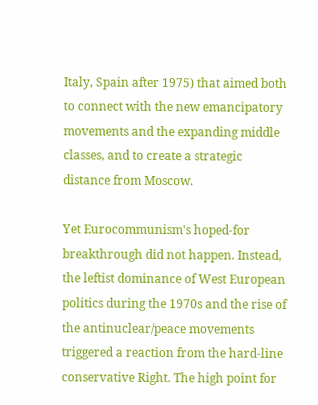Italy, Spain after 1975) that aimed both to connect with the new emancipatory movements and the expanding middle classes, and to create a strategic distance from Moscow.

Yet Eurocommunism's hoped-for breakthrough did not happen. Instead, the leftist dominance of West European politics during the 1970s and the rise of the antinuclear/peace movements triggered a reaction from the hard-line conservative Right. The high point for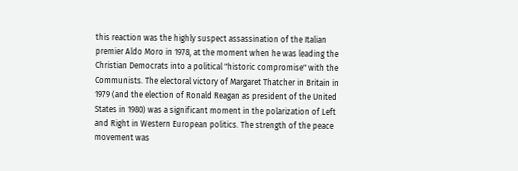this reaction was the highly suspect assassination of the Italian premier Aldo Moro in 1978, at the moment when he was leading the Christian Democrats into a political "historic compromise" with the Communists. The electoral victory of Margaret Thatcher in Britain in 1979 (and the election of Ronald Reagan as president of the United States in 1980) was a significant moment in the polarization of Left and Right in Western European politics. The strength of the peace movement was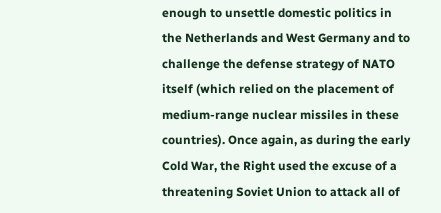enough to unsettle domestic politics in the Netherlands and West Germany and to challenge the defense strategy of NATO itself (which relied on the placement of medium-range nuclear missiles in these countries). Once again, as during the early Cold War, the Right used the excuse of a threatening Soviet Union to attack all of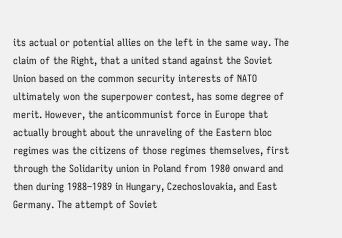its actual or potential allies on the left in the same way. The claim of the Right, that a united stand against the Soviet Union based on the common security interests of NATO ultimately won the superpower contest, has some degree of merit. However, the anticommunist force in Europe that actually brought about the unraveling of the Eastern bloc regimes was the citizens of those regimes themselves, first through the Solidarity union in Poland from 1980 onward and then during 1988–1989 in Hungary, Czechoslovakia, and East Germany. The attempt of Soviet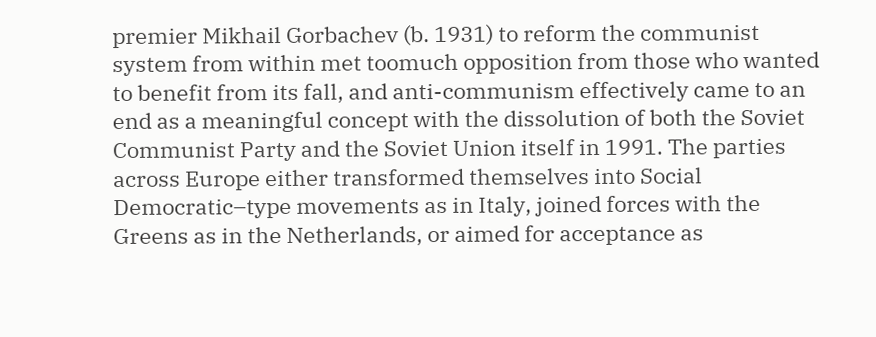premier Mikhail Gorbachev (b. 1931) to reform the communist system from within met toomuch opposition from those who wanted to benefit from its fall, and anti-communism effectively came to an end as a meaningful concept with the dissolution of both the Soviet Communist Party and the Soviet Union itself in 1991. The parties across Europe either transformed themselves into Social Democratic–type movements as in Italy, joined forces with the Greens as in the Netherlands, or aimed for acceptance as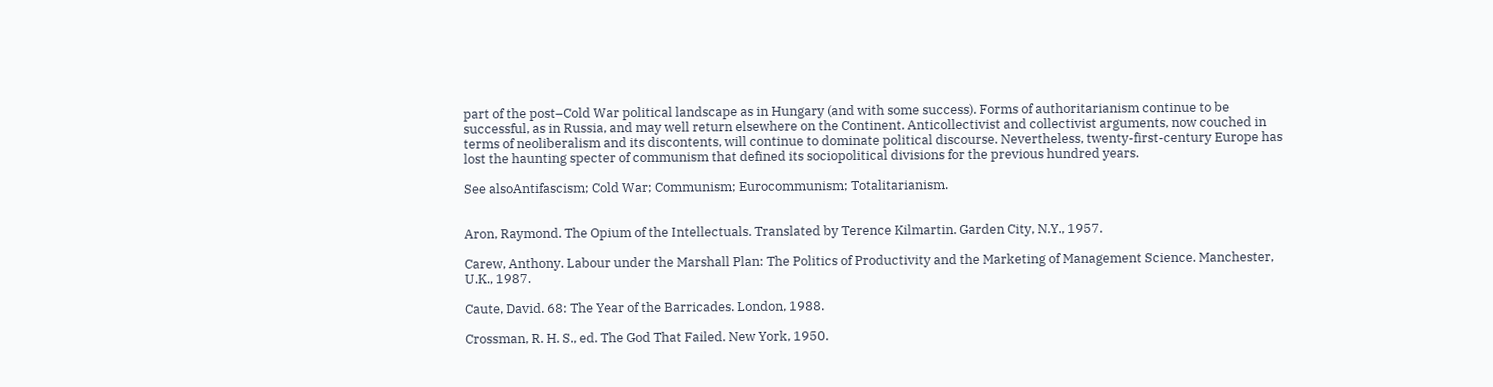part of the post–Cold War political landscape as in Hungary (and with some success). Forms of authoritarianism continue to be successful, as in Russia, and may well return elsewhere on the Continent. Anticollectivist and collectivist arguments, now couched in terms of neoliberalism and its discontents, will continue to dominate political discourse. Nevertheless, twenty-first-century Europe has lost the haunting specter of communism that defined its sociopolitical divisions for the previous hundred years.

See alsoAntifascism; Cold War; Communism; Eurocommunism; Totalitarianism.


Aron, Raymond. The Opium of the Intellectuals. Translated by Terence Kilmartin. Garden City, N.Y., 1957.

Carew, Anthony. Labour under the Marshall Plan: The Politics of Productivity and the Marketing of Management Science. Manchester, U.K., 1987.

Caute, David. 68: The Year of the Barricades. London, 1988.

Crossman, R. H. S., ed. The God That Failed. New York, 1950.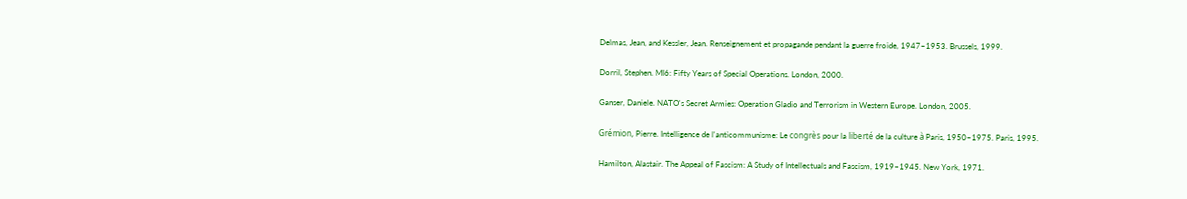Delmas, Jean, and Kessler, Jean. Renseignement et propagande pendant la guerre froide, 1947–1953. Brussels, 1999.

Dorril, Stephen. MI6: Fifty Years of Special Operations. London, 2000.

Ganser, Daniele. NATO's Secret Armies: Operation Gladio and Terrorism in Western Europe. London, 2005.

Grémion, Pierre. Intelligence de l'anticommunisme: Le congrès pour la liberté de la culture à Paris, 1950–1975. Paris, 1995.

Hamilton, Alastair. The Appeal of Fascism: A Study of Intellectuals and Fascism, 1919–1945. New York, 1971.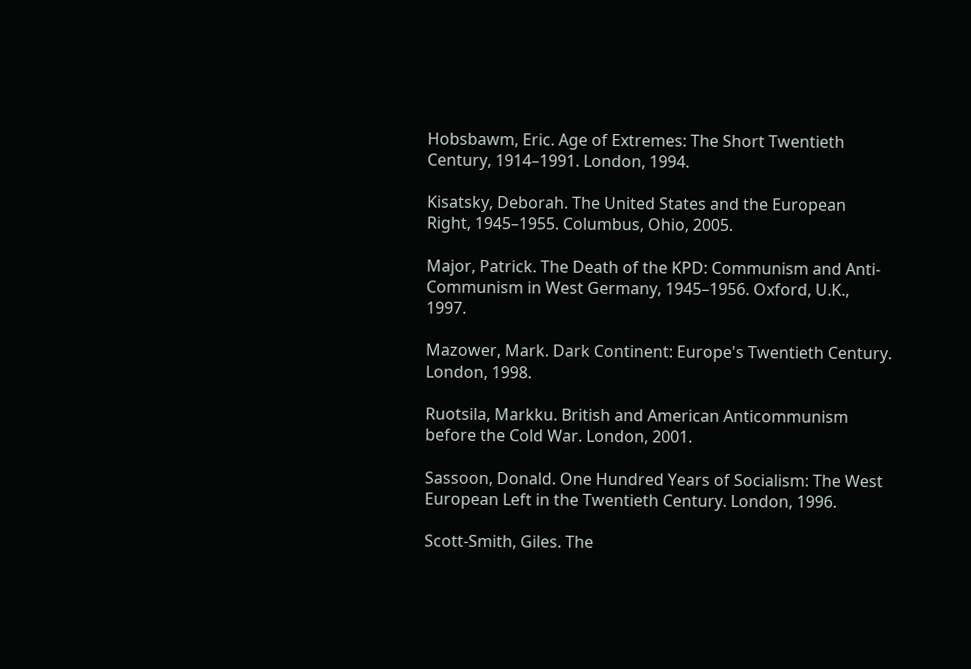Hobsbawm, Eric. Age of Extremes: The Short Twentieth Century, 1914–1991. London, 1994.

Kisatsky, Deborah. The United States and the European Right, 1945–1955. Columbus, Ohio, 2005.

Major, Patrick. The Death of the KPD: Communism and Anti-Communism in West Germany, 1945–1956. Oxford, U.K., 1997.

Mazower, Mark. Dark Continent: Europe's Twentieth Century. London, 1998.

Ruotsila, Markku. British and American Anticommunism before the Cold War. London, 2001.

Sassoon, Donald. One Hundred Years of Socialism: The West European Left in the Twentieth Century. London, 1996.

Scott-Smith, Giles. The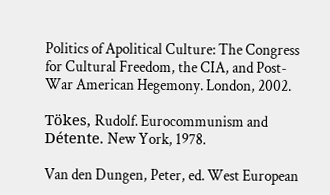Politics of Apolitical Culture: The Congress for Cultural Freedom, the CIA, and Post-War American Hegemony. London, 2002.

Tökes, Rudolf. Eurocommunism and Détente. New York, 1978.

Van den Dungen, Peter, ed. West European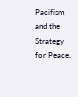Pacifism and the Strategy for Peace.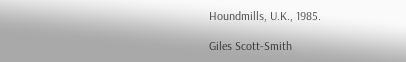Houndmills, U.K., 1985.

Giles Scott-Smith